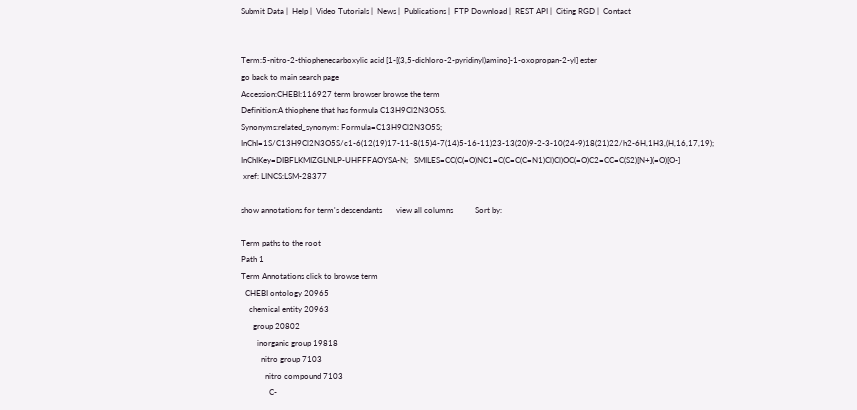Submit Data |  Help |  Video Tutorials |  News |  Publications |  FTP Download |  REST API |  Citing RGD |  Contact


Term:5-nitro-2-thiophenecarboxylic acid [1-[(3,5-dichloro-2-pyridinyl)amino]-1-oxopropan-2-yl] ester
go back to main search page
Accession:CHEBI:116927 term browser browse the term
Definition:A thiophene that has formula C13H9Cl2N3O5S.
Synonyms:related_synonym: Formula=C13H9Cl2N3O5S;   InChI=1S/C13H9Cl2N3O5S/c1-6(12(19)17-11-8(15)4-7(14)5-16-11)23-13(20)9-2-3-10(24-9)18(21)22/h2-6H,1H3,(H,16,17,19);   InChIKey=DIBFLKMIZGLNLP-UHFFFAOYSA-N;   SMILES=CC(C(=O)NC1=C(C=C(C=N1)Cl)Cl)OC(=O)C2=CC=C(S2)[N+](=O)[O-]
 xref: LINCS:LSM-28377

show annotations for term's descendants       view all columns           Sort by:

Term paths to the root
Path 1
Term Annotations click to browse term
  CHEBI ontology 20965
    chemical entity 20963
      group 20802
        inorganic group 19818
          nitro group 7103
            nitro compound 7103
              C-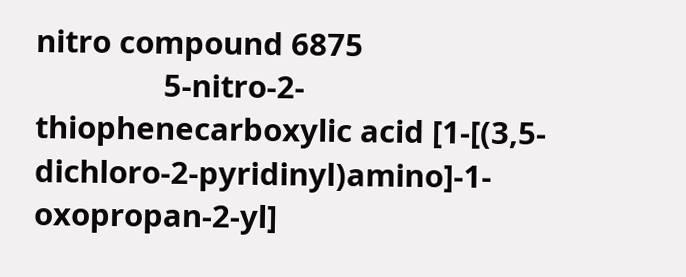nitro compound 6875
                5-nitro-2-thiophenecarboxylic acid [1-[(3,5-dichloro-2-pyridinyl)amino]-1-oxopropan-2-yl]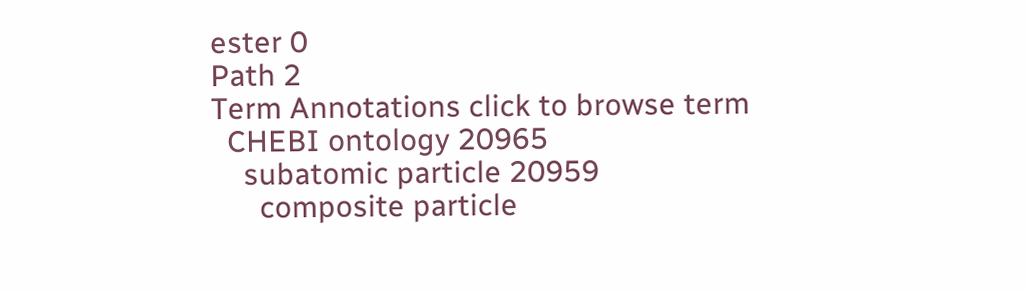ester 0
Path 2
Term Annotations click to browse term
  CHEBI ontology 20965
    subatomic particle 20959
      composite particle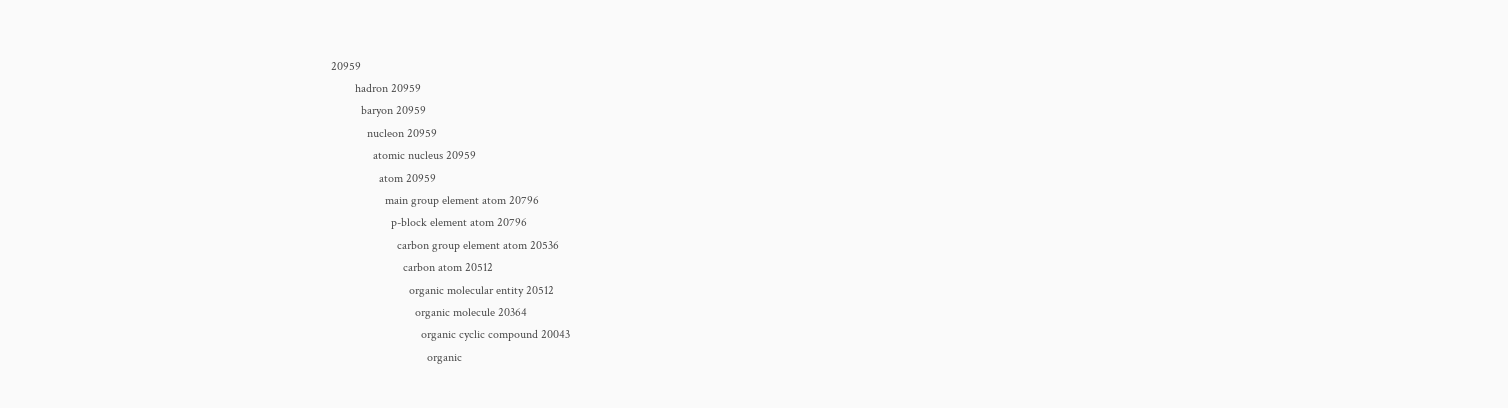20959
        hadron 20959
          baryon 20959
            nucleon 20959
              atomic nucleus 20959
                atom 20959
                  main group element atom 20796
                    p-block element atom 20796
                      carbon group element atom 20536
                        carbon atom 20512
                          organic molecular entity 20512
                            organic molecule 20364
                              organic cyclic compound 20043
                                organic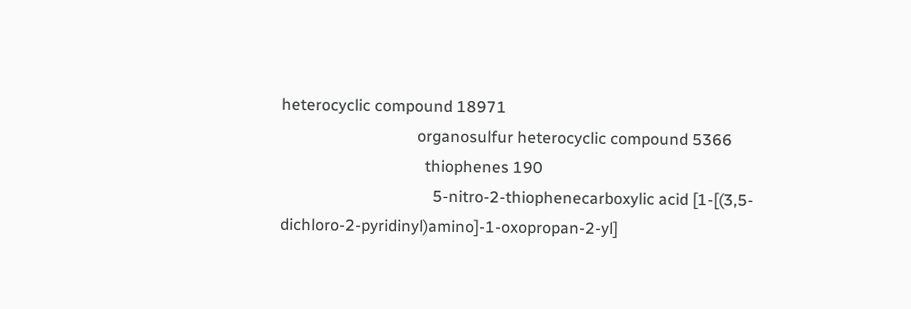heterocyclic compound 18971
                                  organosulfur heterocyclic compound 5366
                                    thiophenes 190
                                      5-nitro-2-thiophenecarboxylic acid [1-[(3,5-dichloro-2-pyridinyl)amino]-1-oxopropan-2-yl]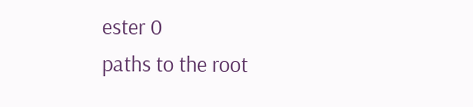ester 0
paths to the root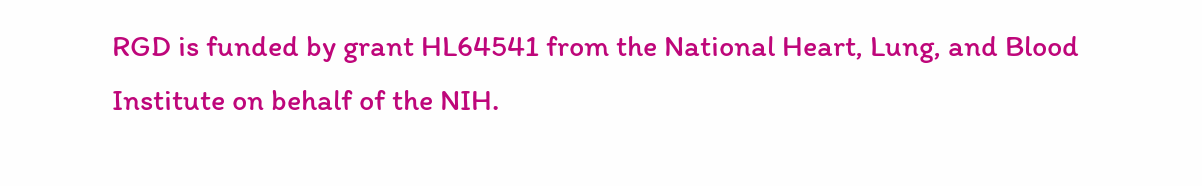RGD is funded by grant HL64541 from the National Heart, Lung, and Blood Institute on behalf of the NIH.